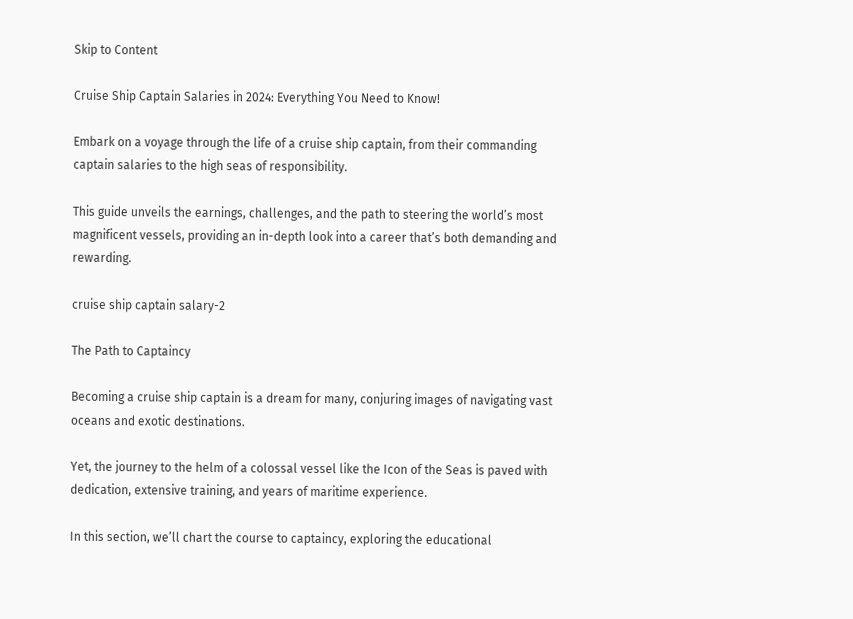Skip to Content

Cruise Ship Captain Salaries in 2024: Everything You Need to Know!

Embark on a voyage through the life of a cruise ship captain, from their commanding captain salaries to the high seas of responsibility.

This guide unveils the earnings, challenges, and the path to steering the world’s most magnificent vessels, providing an in-depth look into a career that’s both demanding and rewarding.

cruise ship captain salary-2

The Path to Captaincy

Becoming a cruise ship captain is a dream for many, conjuring images of navigating vast oceans and exotic destinations.

Yet, the journey to the helm of a colossal vessel like the Icon of the Seas is paved with dedication, extensive training, and years of maritime experience.

In this section, we’ll chart the course to captaincy, exploring the educational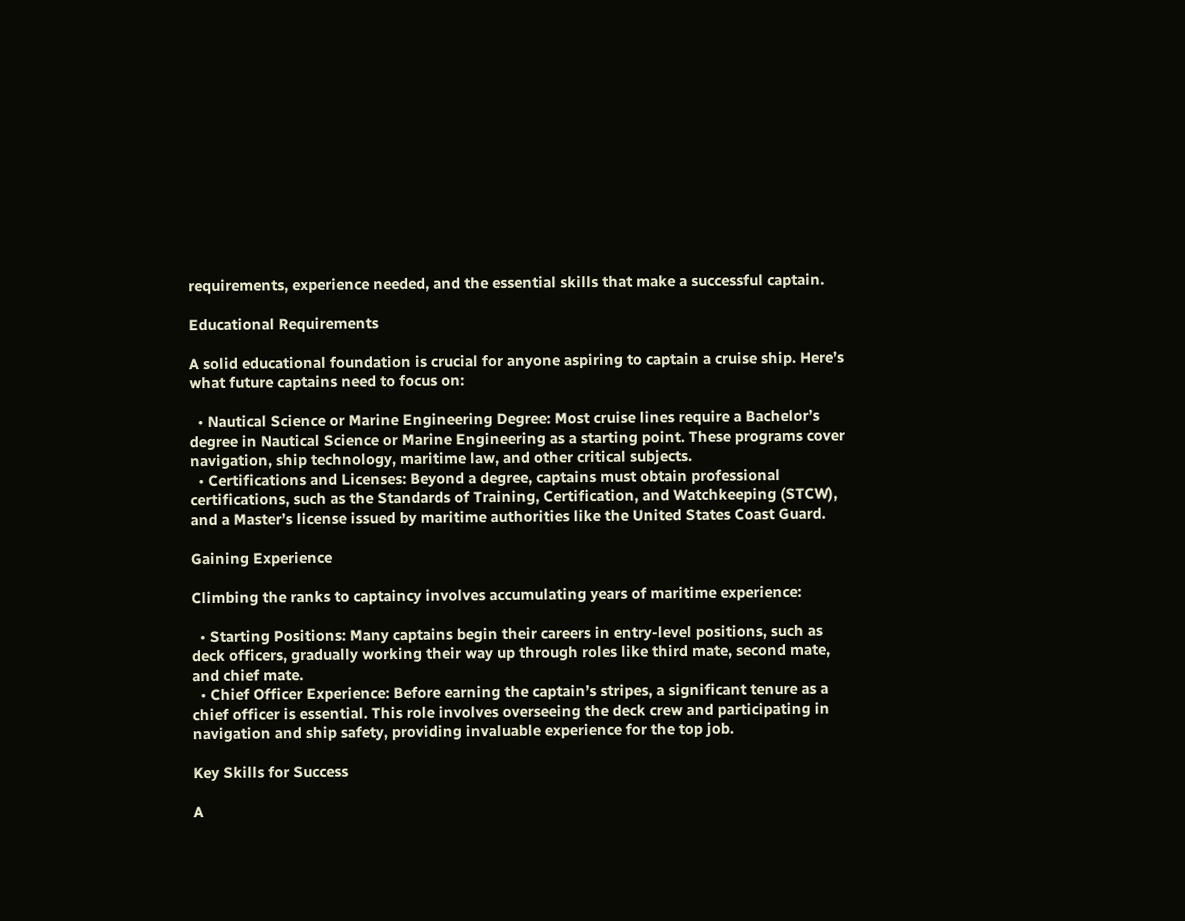requirements, experience needed, and the essential skills that make a successful captain.

Educational Requirements

A solid educational foundation is crucial for anyone aspiring to captain a cruise ship. Here’s what future captains need to focus on:

  • Nautical Science or Marine Engineering Degree: Most cruise lines require a Bachelor’s degree in Nautical Science or Marine Engineering as a starting point. These programs cover navigation, ship technology, maritime law, and other critical subjects.
  • Certifications and Licenses: Beyond a degree, captains must obtain professional certifications, such as the Standards of Training, Certification, and Watchkeeping (STCW), and a Master’s license issued by maritime authorities like the United States Coast Guard.

Gaining Experience

Climbing the ranks to captaincy involves accumulating years of maritime experience:

  • Starting Positions: Many captains begin their careers in entry-level positions, such as deck officers, gradually working their way up through roles like third mate, second mate, and chief mate.
  • Chief Officer Experience: Before earning the captain’s stripes, a significant tenure as a chief officer is essential. This role involves overseeing the deck crew and participating in navigation and ship safety, providing invaluable experience for the top job.

Key Skills for Success

A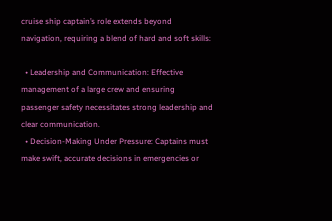cruise ship captain’s role extends beyond navigation, requiring a blend of hard and soft skills:

  • Leadership and Communication: Effective management of a large crew and ensuring passenger safety necessitates strong leadership and clear communication.
  • Decision-Making Under Pressure: Captains must make swift, accurate decisions in emergencies or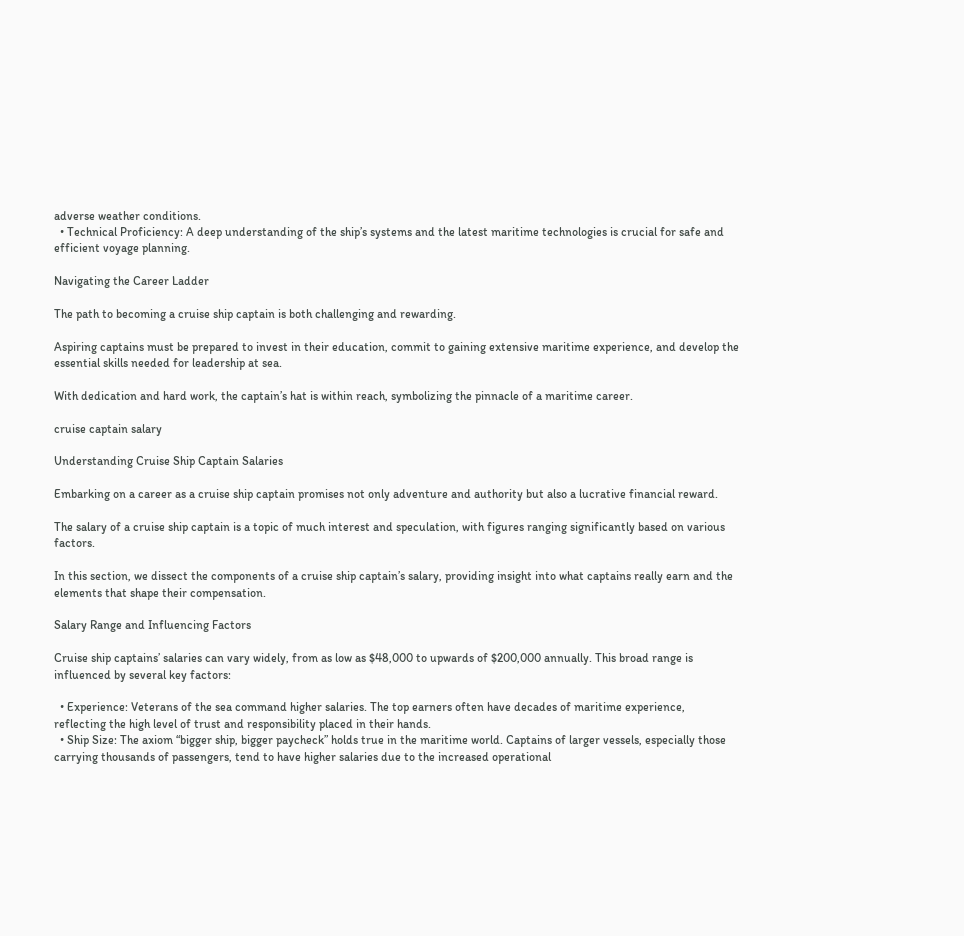adverse weather conditions.
  • Technical Proficiency: A deep understanding of the ship’s systems and the latest maritime technologies is crucial for safe and efficient voyage planning.

Navigating the Career Ladder

The path to becoming a cruise ship captain is both challenging and rewarding.

Aspiring captains must be prepared to invest in their education, commit to gaining extensive maritime experience, and develop the essential skills needed for leadership at sea.

With dedication and hard work, the captain’s hat is within reach, symbolizing the pinnacle of a maritime career.

cruise captain salary

Understanding Cruise Ship Captain Salaries

Embarking on a career as a cruise ship captain promises not only adventure and authority but also a lucrative financial reward.

The salary of a cruise ship captain is a topic of much interest and speculation, with figures ranging significantly based on various factors.

In this section, we dissect the components of a cruise ship captain’s salary, providing insight into what captains really earn and the elements that shape their compensation.

Salary Range and Influencing Factors

Cruise ship captains’ salaries can vary widely, from as low as $48,000 to upwards of $200,000 annually. This broad range is influenced by several key factors:

  • Experience: Veterans of the sea command higher salaries. The top earners often have decades of maritime experience, reflecting the high level of trust and responsibility placed in their hands.
  • Ship Size: The axiom “bigger ship, bigger paycheck” holds true in the maritime world. Captains of larger vessels, especially those carrying thousands of passengers, tend to have higher salaries due to the increased operational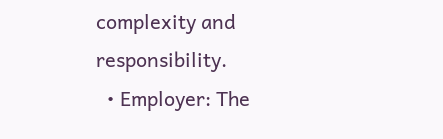complexity and responsibility.
  • Employer: The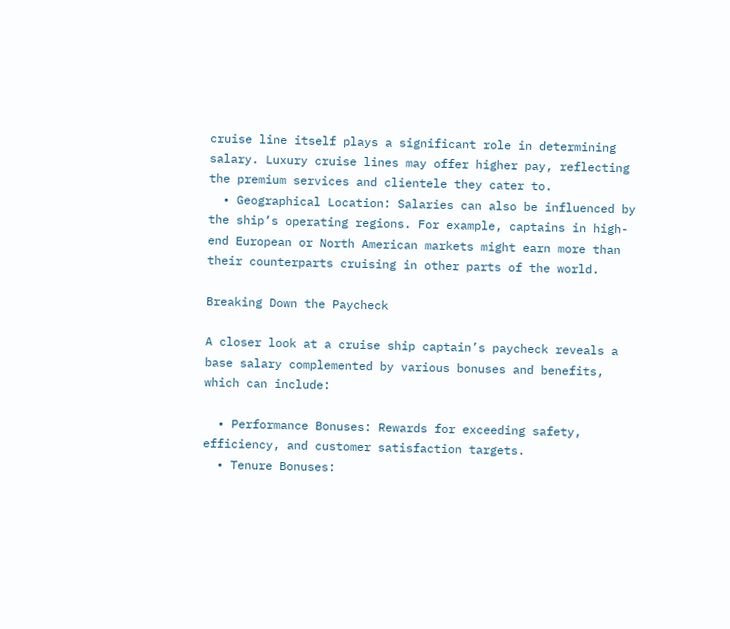cruise line itself plays a significant role in determining salary. Luxury cruise lines may offer higher pay, reflecting the premium services and clientele they cater to.
  • Geographical Location: Salaries can also be influenced by the ship’s operating regions. For example, captains in high-end European or North American markets might earn more than their counterparts cruising in other parts of the world.

Breaking Down the Paycheck

A closer look at a cruise ship captain’s paycheck reveals a base salary complemented by various bonuses and benefits, which can include:

  • Performance Bonuses: Rewards for exceeding safety, efficiency, and customer satisfaction targets.
  • Tenure Bonuses: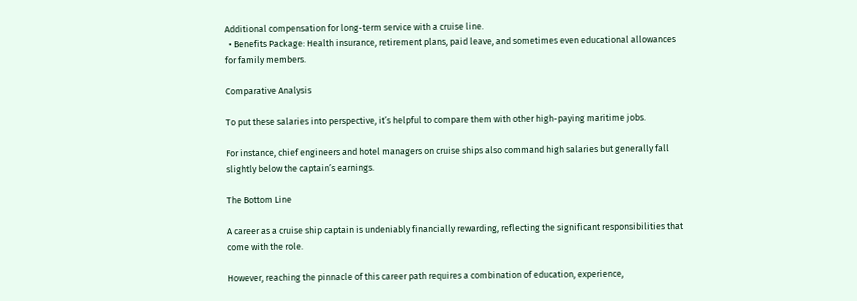Additional compensation for long-term service with a cruise line.
  • Benefits Package: Health insurance, retirement plans, paid leave, and sometimes even educational allowances for family members.

Comparative Analysis

To put these salaries into perspective, it’s helpful to compare them with other high-paying maritime jobs.

For instance, chief engineers and hotel managers on cruise ships also command high salaries but generally fall slightly below the captain’s earnings.

The Bottom Line

A career as a cruise ship captain is undeniably financially rewarding, reflecting the significant responsibilities that come with the role.

However, reaching the pinnacle of this career path requires a combination of education, experience,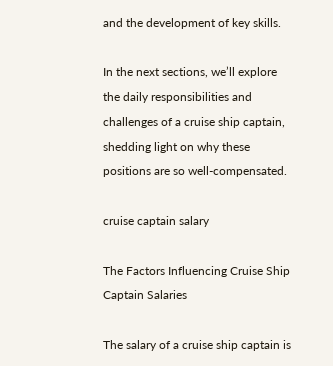and the development of key skills.

In the next sections, we’ll explore the daily responsibilities and challenges of a cruise ship captain, shedding light on why these positions are so well-compensated.

cruise captain salary

The Factors Influencing Cruise Ship Captain Salaries

The salary of a cruise ship captain is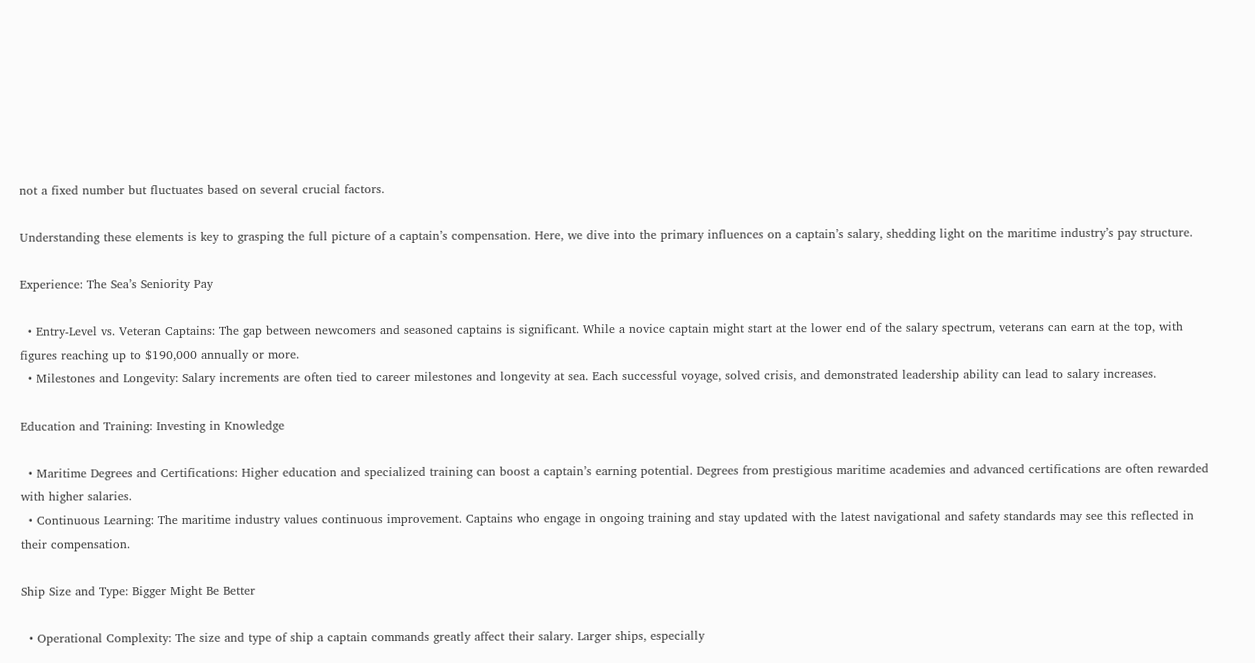not a fixed number but fluctuates based on several crucial factors.

Understanding these elements is key to grasping the full picture of a captain’s compensation. Here, we dive into the primary influences on a captain’s salary, shedding light on the maritime industry’s pay structure.

Experience: The Sea’s Seniority Pay

  • Entry-Level vs. Veteran Captains: The gap between newcomers and seasoned captains is significant. While a novice captain might start at the lower end of the salary spectrum, veterans can earn at the top, with figures reaching up to $190,000 annually or more.
  • Milestones and Longevity: Salary increments are often tied to career milestones and longevity at sea. Each successful voyage, solved crisis, and demonstrated leadership ability can lead to salary increases.

Education and Training: Investing in Knowledge

  • Maritime Degrees and Certifications: Higher education and specialized training can boost a captain’s earning potential. Degrees from prestigious maritime academies and advanced certifications are often rewarded with higher salaries.
  • Continuous Learning: The maritime industry values continuous improvement. Captains who engage in ongoing training and stay updated with the latest navigational and safety standards may see this reflected in their compensation.

Ship Size and Type: Bigger Might Be Better

  • Operational Complexity: The size and type of ship a captain commands greatly affect their salary. Larger ships, especially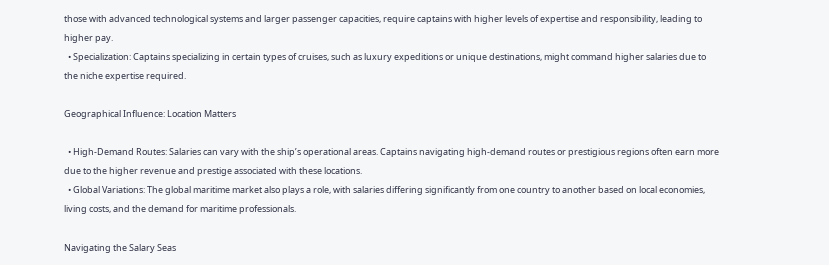those with advanced technological systems and larger passenger capacities, require captains with higher levels of expertise and responsibility, leading to higher pay.
  • Specialization: Captains specializing in certain types of cruises, such as luxury expeditions or unique destinations, might command higher salaries due to the niche expertise required.

Geographical Influence: Location Matters

  • High-Demand Routes: Salaries can vary with the ship’s operational areas. Captains navigating high-demand routes or prestigious regions often earn more due to the higher revenue and prestige associated with these locations.
  • Global Variations: The global maritime market also plays a role, with salaries differing significantly from one country to another based on local economies, living costs, and the demand for maritime professionals.

Navigating the Salary Seas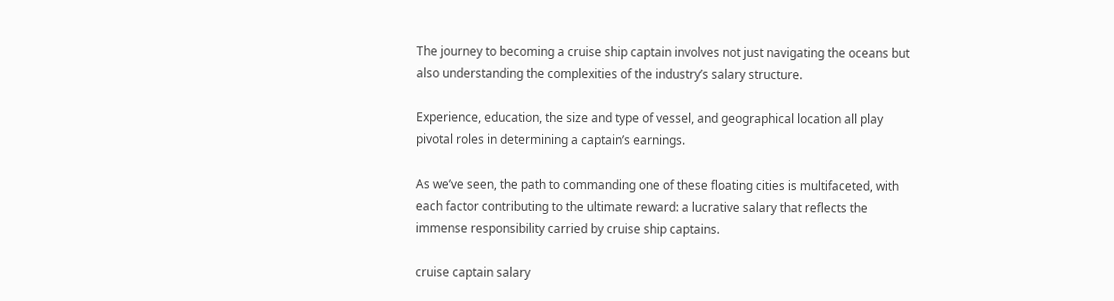The journey to becoming a cruise ship captain involves not just navigating the oceans but also understanding the complexities of the industry’s salary structure.

Experience, education, the size and type of vessel, and geographical location all play pivotal roles in determining a captain’s earnings.

As we’ve seen, the path to commanding one of these floating cities is multifaceted, with each factor contributing to the ultimate reward: a lucrative salary that reflects the immense responsibility carried by cruise ship captains.

cruise captain salary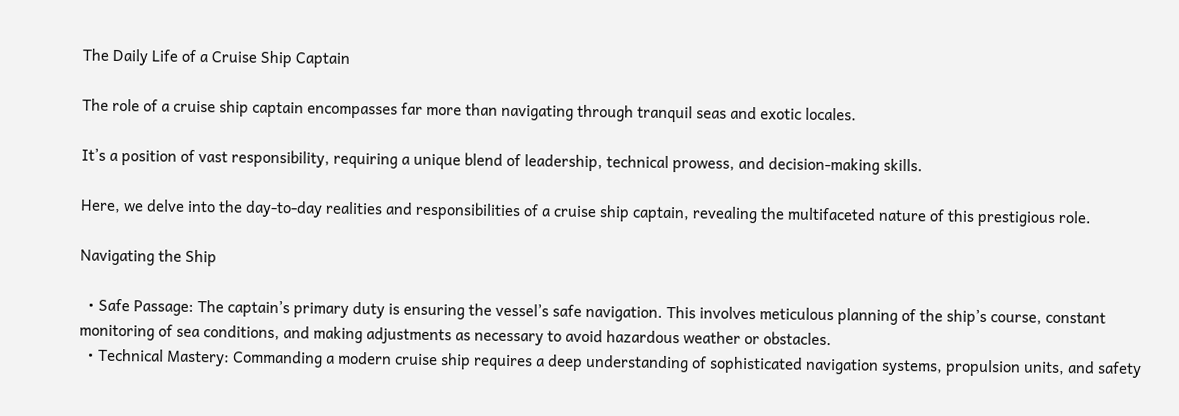The Daily Life of a Cruise Ship Captain

The role of a cruise ship captain encompasses far more than navigating through tranquil seas and exotic locales.

It’s a position of vast responsibility, requiring a unique blend of leadership, technical prowess, and decision-making skills.

Here, we delve into the day-to-day realities and responsibilities of a cruise ship captain, revealing the multifaceted nature of this prestigious role.

Navigating the Ship

  • Safe Passage: The captain’s primary duty is ensuring the vessel’s safe navigation. This involves meticulous planning of the ship’s course, constant monitoring of sea conditions, and making adjustments as necessary to avoid hazardous weather or obstacles.
  • Technical Mastery: Commanding a modern cruise ship requires a deep understanding of sophisticated navigation systems, propulsion units, and safety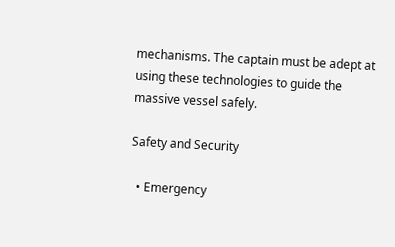mechanisms. The captain must be adept at using these technologies to guide the massive vessel safely.

Safety and Security

  • Emergency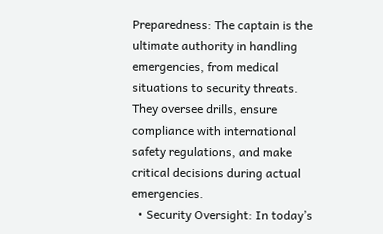Preparedness: The captain is the ultimate authority in handling emergencies, from medical situations to security threats. They oversee drills, ensure compliance with international safety regulations, and make critical decisions during actual emergencies.
  • Security Oversight: In today’s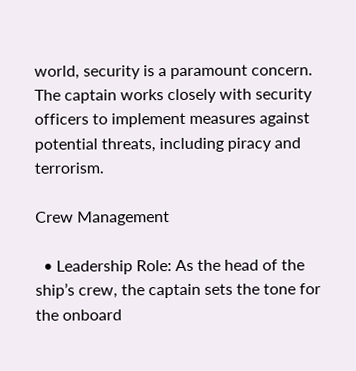world, security is a paramount concern. The captain works closely with security officers to implement measures against potential threats, including piracy and terrorism.

Crew Management

  • Leadership Role: As the head of the ship’s crew, the captain sets the tone for the onboard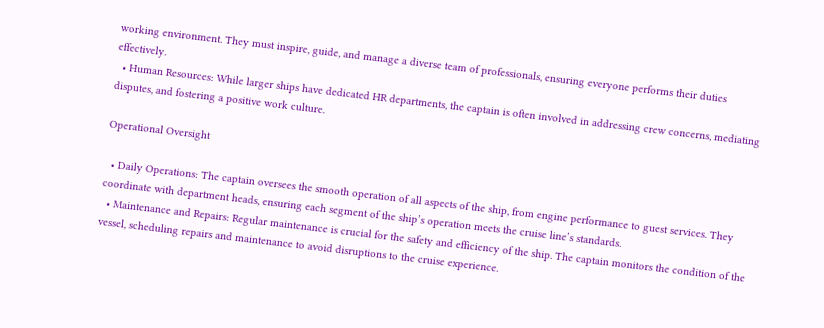working environment. They must inspire, guide, and manage a diverse team of professionals, ensuring everyone performs their duties effectively.
  • Human Resources: While larger ships have dedicated HR departments, the captain is often involved in addressing crew concerns, mediating disputes, and fostering a positive work culture.

Operational Oversight

  • Daily Operations: The captain oversees the smooth operation of all aspects of the ship, from engine performance to guest services. They coordinate with department heads, ensuring each segment of the ship’s operation meets the cruise line’s standards.
  • Maintenance and Repairs: Regular maintenance is crucial for the safety and efficiency of the ship. The captain monitors the condition of the vessel, scheduling repairs and maintenance to avoid disruptions to the cruise experience.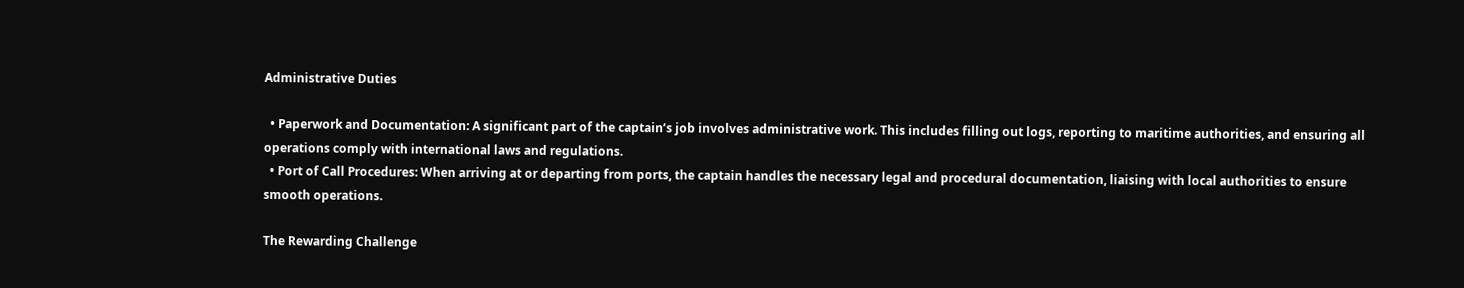Administrative Duties

  • Paperwork and Documentation: A significant part of the captain’s job involves administrative work. This includes filling out logs, reporting to maritime authorities, and ensuring all operations comply with international laws and regulations.
  • Port of Call Procedures: When arriving at or departing from ports, the captain handles the necessary legal and procedural documentation, liaising with local authorities to ensure smooth operations.

The Rewarding Challenge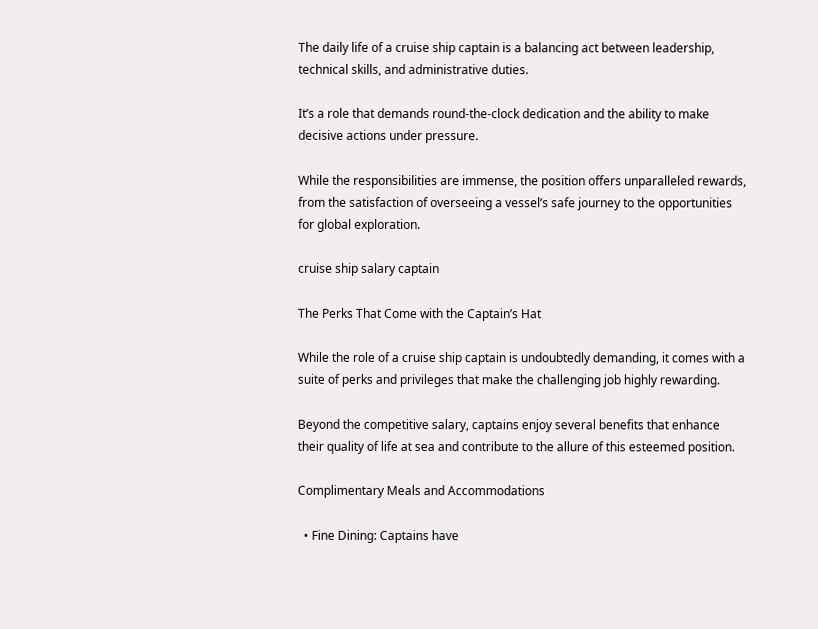The daily life of a cruise ship captain is a balancing act between leadership, technical skills, and administrative duties.

It’s a role that demands round-the-clock dedication and the ability to make decisive actions under pressure.

While the responsibilities are immense, the position offers unparalleled rewards, from the satisfaction of overseeing a vessel’s safe journey to the opportunities for global exploration.

cruise ship salary captain

The Perks That Come with the Captain’s Hat

While the role of a cruise ship captain is undoubtedly demanding, it comes with a suite of perks and privileges that make the challenging job highly rewarding.

Beyond the competitive salary, captains enjoy several benefits that enhance their quality of life at sea and contribute to the allure of this esteemed position.

Complimentary Meals and Accommodations

  • Fine Dining: Captains have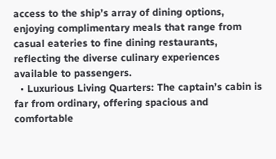access to the ship’s array of dining options, enjoying complimentary meals that range from casual eateries to fine dining restaurants, reflecting the diverse culinary experiences available to passengers.
  • Luxurious Living Quarters: The captain’s cabin is far from ordinary, offering spacious and comfortable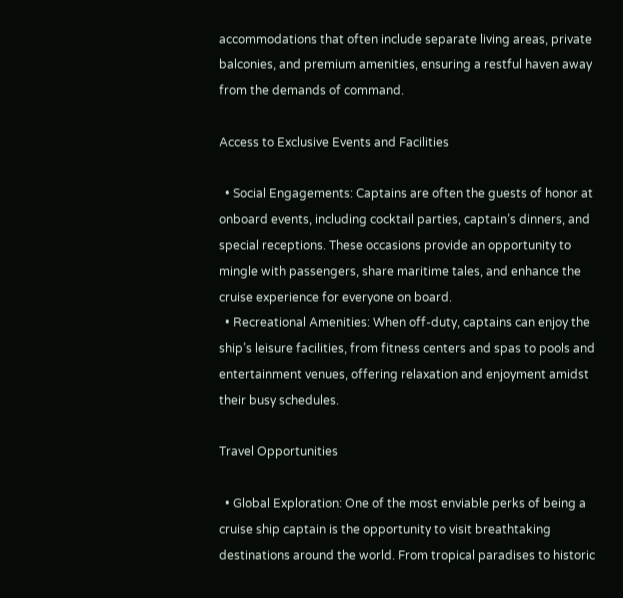accommodations that often include separate living areas, private balconies, and premium amenities, ensuring a restful haven away from the demands of command.

Access to Exclusive Events and Facilities

  • Social Engagements: Captains are often the guests of honor at onboard events, including cocktail parties, captain’s dinners, and special receptions. These occasions provide an opportunity to mingle with passengers, share maritime tales, and enhance the cruise experience for everyone on board.
  • Recreational Amenities: When off-duty, captains can enjoy the ship’s leisure facilities, from fitness centers and spas to pools and entertainment venues, offering relaxation and enjoyment amidst their busy schedules.

Travel Opportunities

  • Global Exploration: One of the most enviable perks of being a cruise ship captain is the opportunity to visit breathtaking destinations around the world. From tropical paradises to historic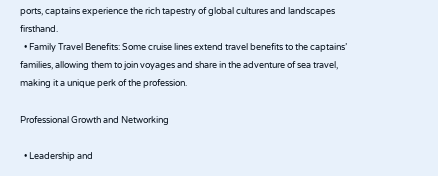ports, captains experience the rich tapestry of global cultures and landscapes firsthand.
  • Family Travel Benefits: Some cruise lines extend travel benefits to the captains’ families, allowing them to join voyages and share in the adventure of sea travel, making it a unique perk of the profession.

Professional Growth and Networking

  • Leadership and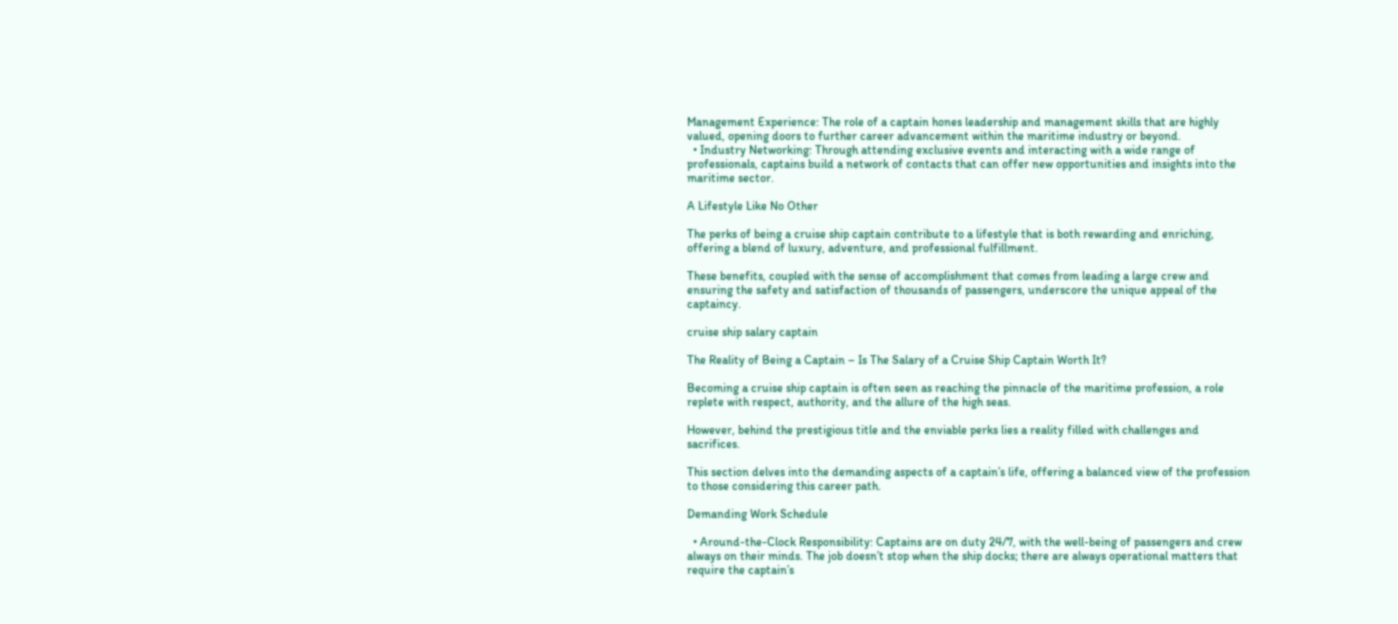Management Experience: The role of a captain hones leadership and management skills that are highly valued, opening doors to further career advancement within the maritime industry or beyond.
  • Industry Networking: Through attending exclusive events and interacting with a wide range of professionals, captains build a network of contacts that can offer new opportunities and insights into the maritime sector.

A Lifestyle Like No Other

The perks of being a cruise ship captain contribute to a lifestyle that is both rewarding and enriching, offering a blend of luxury, adventure, and professional fulfillment.

These benefits, coupled with the sense of accomplishment that comes from leading a large crew and ensuring the safety and satisfaction of thousands of passengers, underscore the unique appeal of the captaincy.

cruise ship salary captain

The Reality of Being a Captain – Is The Salary of a Cruise Ship Captain Worth It?

Becoming a cruise ship captain is often seen as reaching the pinnacle of the maritime profession, a role replete with respect, authority, and the allure of the high seas.

However, behind the prestigious title and the enviable perks lies a reality filled with challenges and sacrifices.

This section delves into the demanding aspects of a captain’s life, offering a balanced view of the profession to those considering this career path.

Demanding Work Schedule

  • Around-the-Clock Responsibility: Captains are on duty 24/7, with the well-being of passengers and crew always on their minds. The job doesn’t stop when the ship docks; there are always operational matters that require the captain’s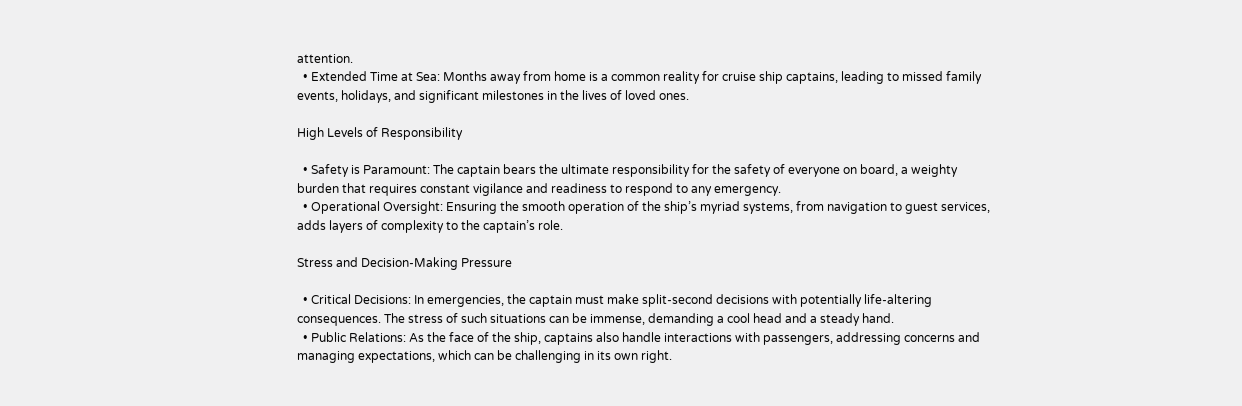attention.
  • Extended Time at Sea: Months away from home is a common reality for cruise ship captains, leading to missed family events, holidays, and significant milestones in the lives of loved ones.

High Levels of Responsibility

  • Safety is Paramount: The captain bears the ultimate responsibility for the safety of everyone on board, a weighty burden that requires constant vigilance and readiness to respond to any emergency.
  • Operational Oversight: Ensuring the smooth operation of the ship’s myriad systems, from navigation to guest services, adds layers of complexity to the captain’s role.

Stress and Decision-Making Pressure

  • Critical Decisions: In emergencies, the captain must make split-second decisions with potentially life-altering consequences. The stress of such situations can be immense, demanding a cool head and a steady hand.
  • Public Relations: As the face of the ship, captains also handle interactions with passengers, addressing concerns and managing expectations, which can be challenging in its own right.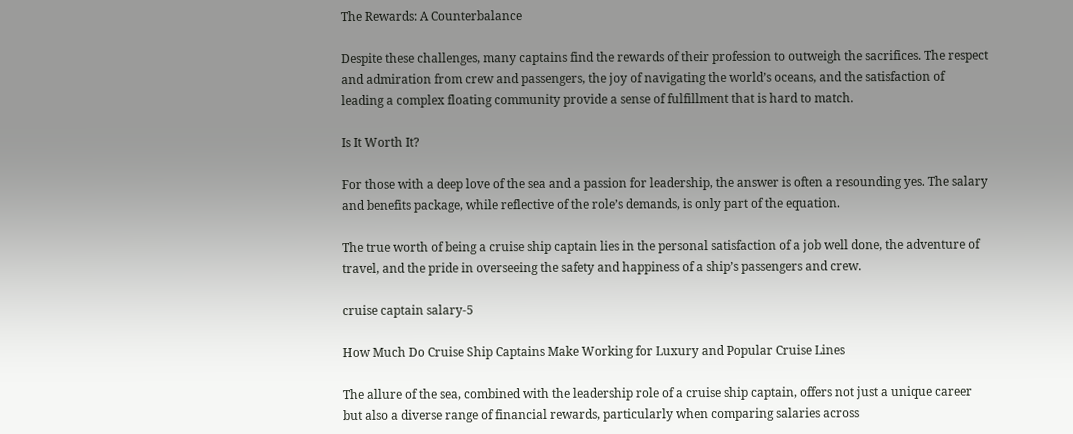The Rewards: A Counterbalance

Despite these challenges, many captains find the rewards of their profession to outweigh the sacrifices. The respect and admiration from crew and passengers, the joy of navigating the world’s oceans, and the satisfaction of leading a complex floating community provide a sense of fulfillment that is hard to match.

Is It Worth It?

For those with a deep love of the sea and a passion for leadership, the answer is often a resounding yes. The salary and benefits package, while reflective of the role’s demands, is only part of the equation.

The true worth of being a cruise ship captain lies in the personal satisfaction of a job well done, the adventure of travel, and the pride in overseeing the safety and happiness of a ship’s passengers and crew.

cruise captain salary-5

How Much Do Cruise Ship Captains Make Working for Luxury and Popular Cruise Lines

The allure of the sea, combined with the leadership role of a cruise ship captain, offers not just a unique career but also a diverse range of financial rewards, particularly when comparing salaries across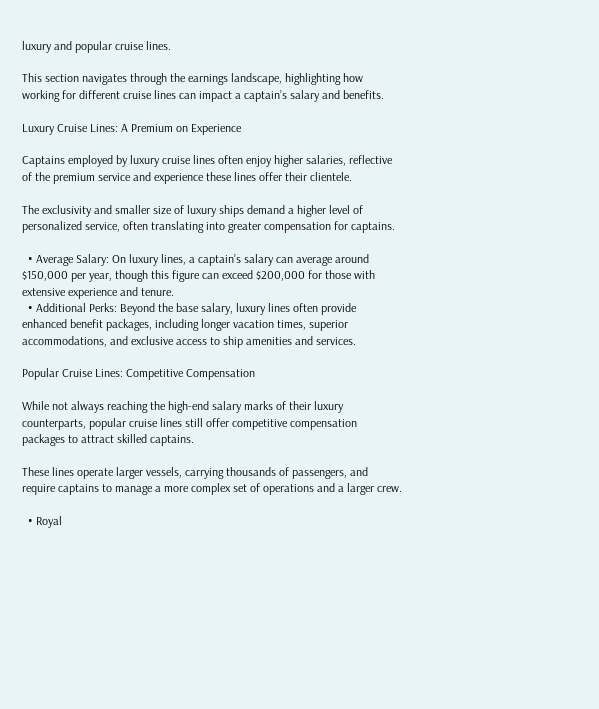luxury and popular cruise lines.

This section navigates through the earnings landscape, highlighting how working for different cruise lines can impact a captain’s salary and benefits.

Luxury Cruise Lines: A Premium on Experience

Captains employed by luxury cruise lines often enjoy higher salaries, reflective of the premium service and experience these lines offer their clientele.

The exclusivity and smaller size of luxury ships demand a higher level of personalized service, often translating into greater compensation for captains.

  • Average Salary: On luxury lines, a captain’s salary can average around $150,000 per year, though this figure can exceed $200,000 for those with extensive experience and tenure.
  • Additional Perks: Beyond the base salary, luxury lines often provide enhanced benefit packages, including longer vacation times, superior accommodations, and exclusive access to ship amenities and services.

Popular Cruise Lines: Competitive Compensation

While not always reaching the high-end salary marks of their luxury counterparts, popular cruise lines still offer competitive compensation packages to attract skilled captains.

These lines operate larger vessels, carrying thousands of passengers, and require captains to manage a more complex set of operations and a larger crew.

  • Royal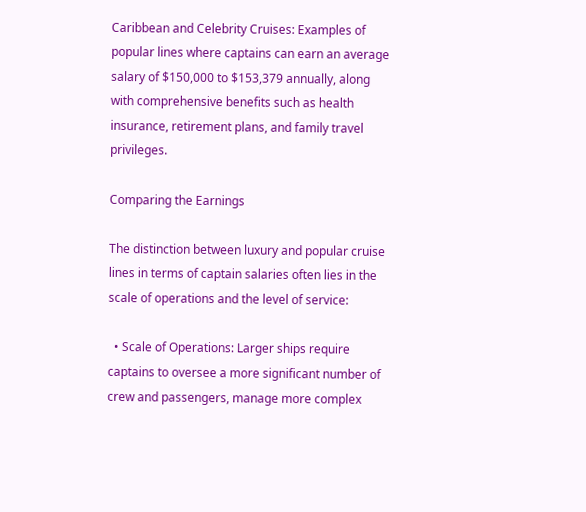Caribbean and Celebrity Cruises: Examples of popular lines where captains can earn an average salary of $150,000 to $153,379 annually, along with comprehensive benefits such as health insurance, retirement plans, and family travel privileges.

Comparing the Earnings

The distinction between luxury and popular cruise lines in terms of captain salaries often lies in the scale of operations and the level of service:

  • Scale of Operations: Larger ships require captains to oversee a more significant number of crew and passengers, manage more complex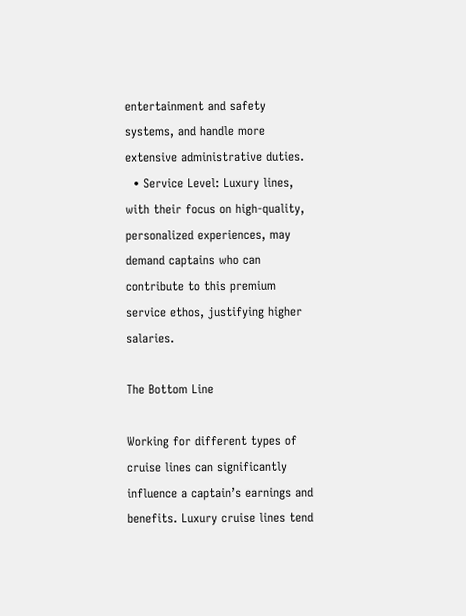entertainment and safety systems, and handle more extensive administrative duties.
  • Service Level: Luxury lines, with their focus on high-quality, personalized experiences, may demand captains who can contribute to this premium service ethos, justifying higher salaries.

The Bottom Line

Working for different types of cruise lines can significantly influence a captain’s earnings and benefits. Luxury cruise lines tend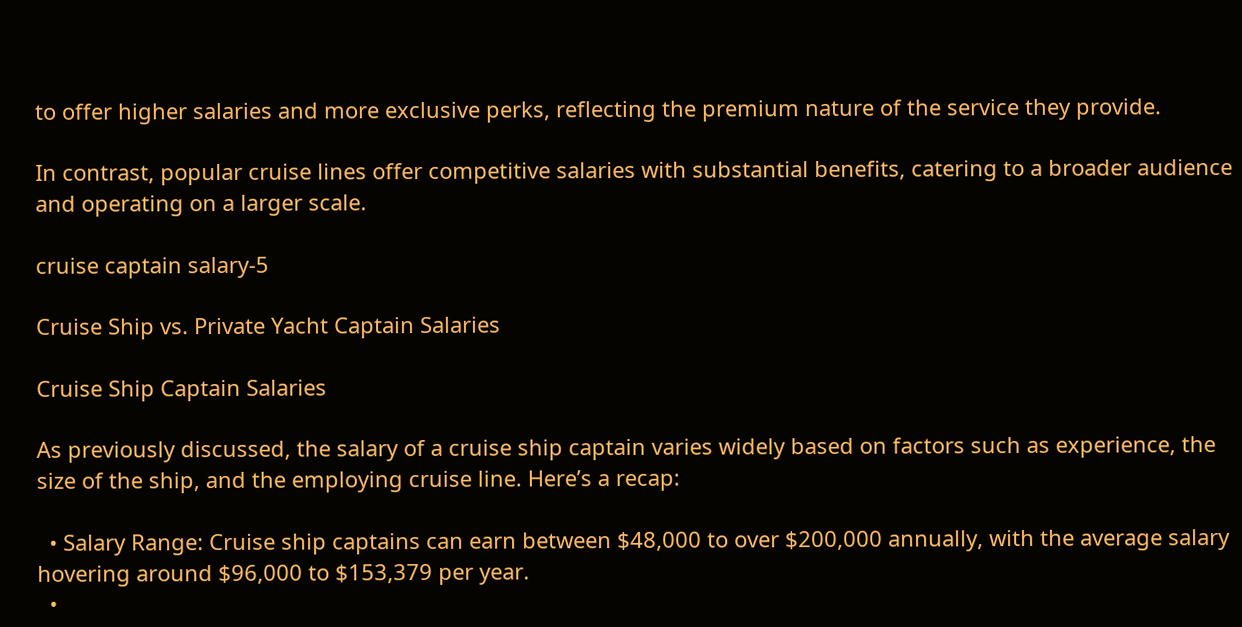to offer higher salaries and more exclusive perks, reflecting the premium nature of the service they provide.

In contrast, popular cruise lines offer competitive salaries with substantial benefits, catering to a broader audience and operating on a larger scale.

cruise captain salary-5

Cruise Ship vs. Private Yacht Captain Salaries

Cruise Ship Captain Salaries

As previously discussed, the salary of a cruise ship captain varies widely based on factors such as experience, the size of the ship, and the employing cruise line. Here’s a recap:

  • Salary Range: Cruise ship captains can earn between $48,000 to over $200,000 annually, with the average salary hovering around $96,000 to $153,379 per year.
  •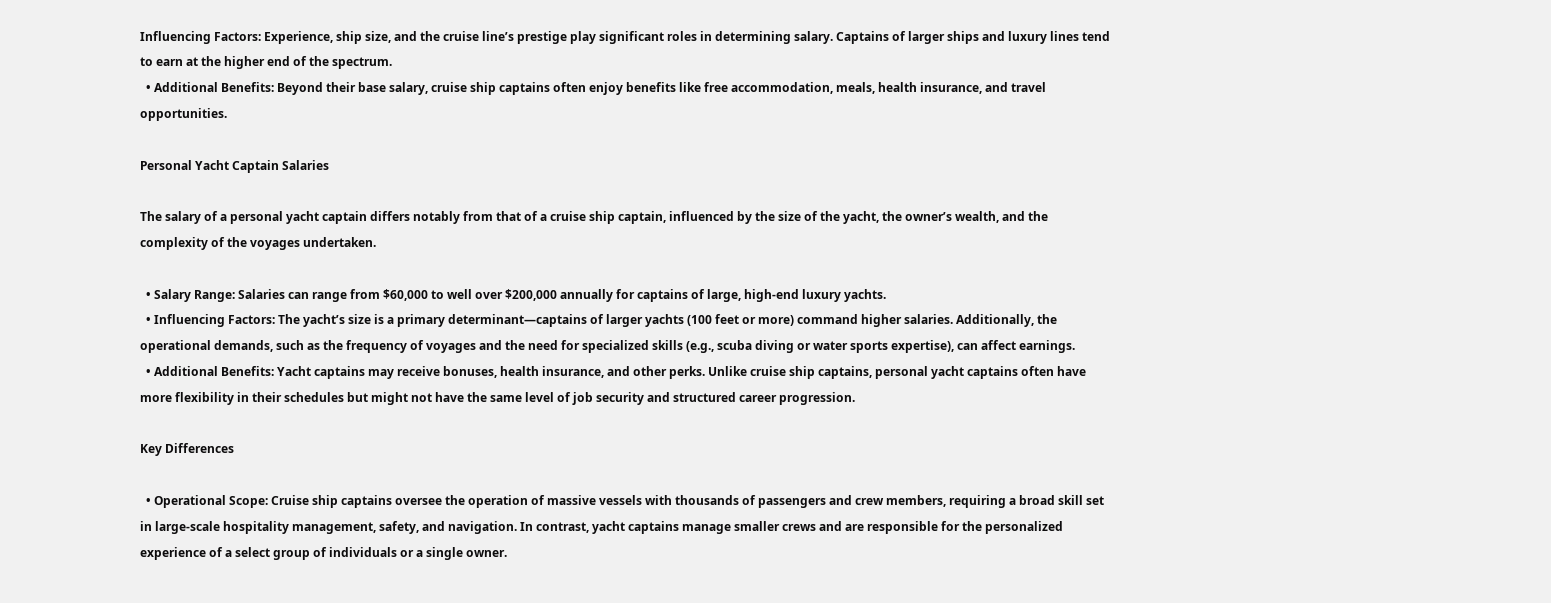Influencing Factors: Experience, ship size, and the cruise line’s prestige play significant roles in determining salary. Captains of larger ships and luxury lines tend to earn at the higher end of the spectrum.
  • Additional Benefits: Beyond their base salary, cruise ship captains often enjoy benefits like free accommodation, meals, health insurance, and travel opportunities.

Personal Yacht Captain Salaries

The salary of a personal yacht captain differs notably from that of a cruise ship captain, influenced by the size of the yacht, the owner’s wealth, and the complexity of the voyages undertaken.

  • Salary Range: Salaries can range from $60,000 to well over $200,000 annually for captains of large, high-end luxury yachts.
  • Influencing Factors: The yacht’s size is a primary determinant—captains of larger yachts (100 feet or more) command higher salaries. Additionally, the operational demands, such as the frequency of voyages and the need for specialized skills (e.g., scuba diving or water sports expertise), can affect earnings.
  • Additional Benefits: Yacht captains may receive bonuses, health insurance, and other perks. Unlike cruise ship captains, personal yacht captains often have more flexibility in their schedules but might not have the same level of job security and structured career progression.

Key Differences

  • Operational Scope: Cruise ship captains oversee the operation of massive vessels with thousands of passengers and crew members, requiring a broad skill set in large-scale hospitality management, safety, and navigation. In contrast, yacht captains manage smaller crews and are responsible for the personalized experience of a select group of individuals or a single owner.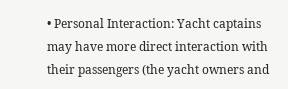• Personal Interaction: Yacht captains may have more direct interaction with their passengers (the yacht owners and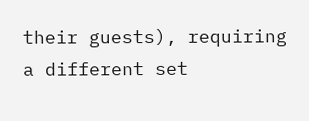their guests), requiring a different set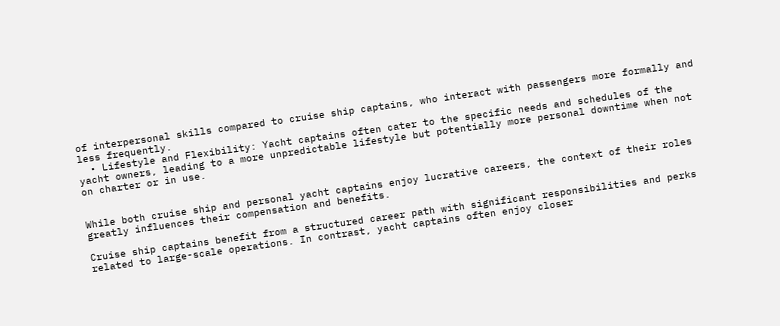of interpersonal skills compared to cruise ship captains, who interact with passengers more formally and less frequently.
  • Lifestyle and Flexibility: Yacht captains often cater to the specific needs and schedules of the yacht owners, leading to a more unpredictable lifestyle but potentially more personal downtime when not on charter or in use.


While both cruise ship and personal yacht captains enjoy lucrative careers, the context of their roles greatly influences their compensation and benefits.

Cruise ship captains benefit from a structured career path with significant responsibilities and perks related to large-scale operations. In contrast, yacht captains often enjoy closer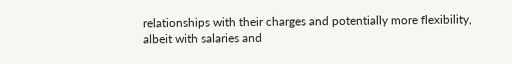relationships with their charges and potentially more flexibility, albeit with salaries and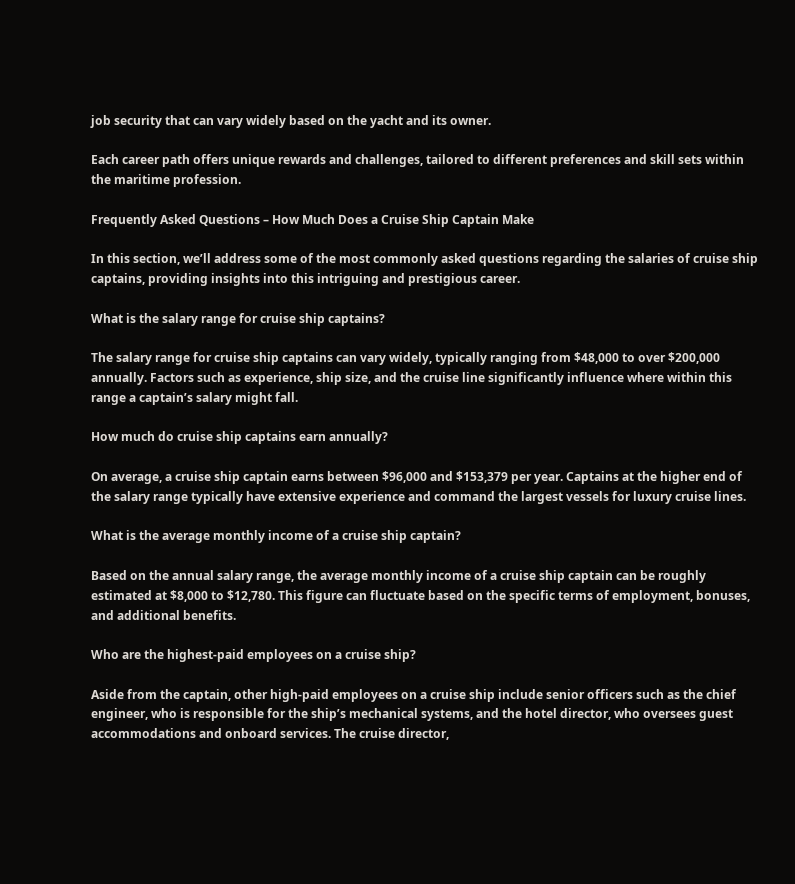job security that can vary widely based on the yacht and its owner.

Each career path offers unique rewards and challenges, tailored to different preferences and skill sets within the maritime profession.

Frequently Asked Questions – How Much Does a Cruise Ship Captain Make

In this section, we’ll address some of the most commonly asked questions regarding the salaries of cruise ship captains, providing insights into this intriguing and prestigious career.

What is the salary range for cruise ship captains?

The salary range for cruise ship captains can vary widely, typically ranging from $48,000 to over $200,000 annually. Factors such as experience, ship size, and the cruise line significantly influence where within this range a captain’s salary might fall.

How much do cruise ship captains earn annually?

On average, a cruise ship captain earns between $96,000 and $153,379 per year. Captains at the higher end of the salary range typically have extensive experience and command the largest vessels for luxury cruise lines.

What is the average monthly income of a cruise ship captain?

Based on the annual salary range, the average monthly income of a cruise ship captain can be roughly estimated at $8,000 to $12,780. This figure can fluctuate based on the specific terms of employment, bonuses, and additional benefits.

Who are the highest-paid employees on a cruise ship?

Aside from the captain, other high-paid employees on a cruise ship include senior officers such as the chief engineer, who is responsible for the ship’s mechanical systems, and the hotel director, who oversees guest accommodations and onboard services. The cruise director,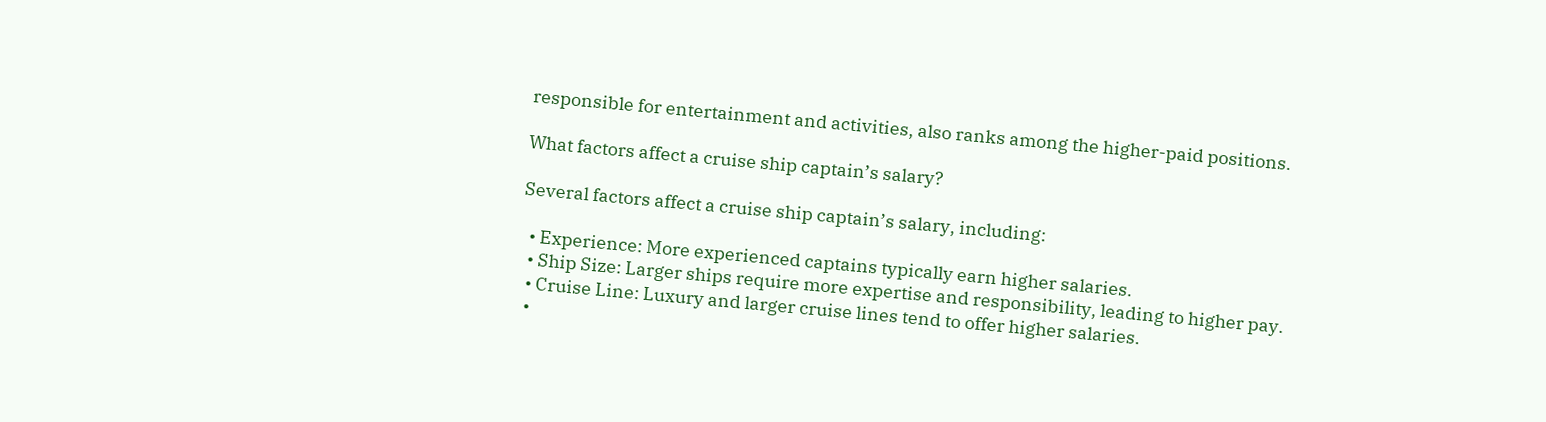responsible for entertainment and activities, also ranks among the higher-paid positions.

What factors affect a cruise ship captain’s salary?

Several factors affect a cruise ship captain’s salary, including:

  • Experience: More experienced captains typically earn higher salaries.
  • Ship Size: Larger ships require more expertise and responsibility, leading to higher pay.
  • Cruise Line: Luxury and larger cruise lines tend to offer higher salaries.
  •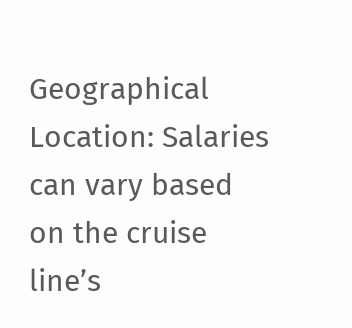Geographical Location: Salaries can vary based on the cruise line’s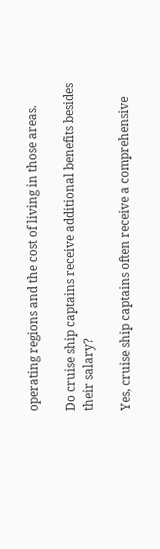operating regions and the cost of living in those areas.

Do cruise ship captains receive additional benefits besides their salary?

Yes, cruise ship captains often receive a comprehensive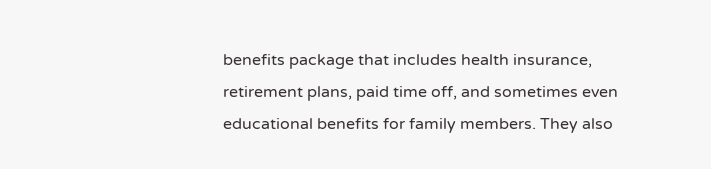benefits package that includes health insurance, retirement plans, paid time off, and sometimes even educational benefits for family members. They also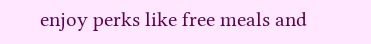enjoy perks like free meals and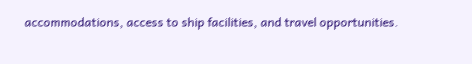accommodations, access to ship facilities, and travel opportunities.